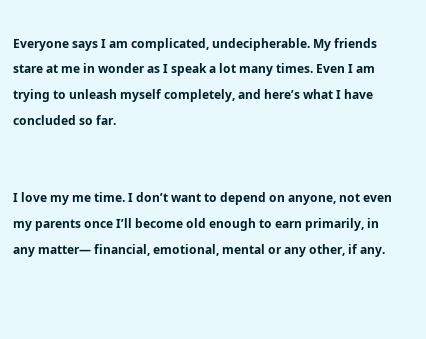Everyone says I am complicated, undecipherable. My friends stare at me in wonder as I speak a lot many times. Even I am trying to unleash myself completely, and here’s what I have concluded so far.


I love my me time. I don’t want to depend on anyone, not even my parents once I’ll become old enough to earn primarily, in any matter— financial, emotional, mental or any other, if any.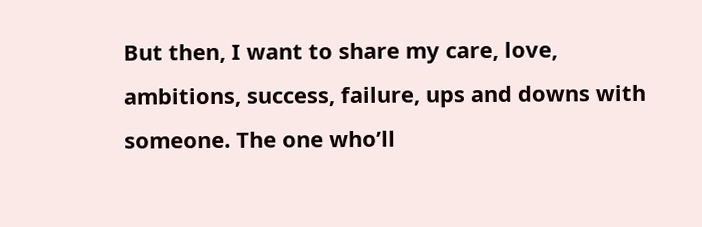But then, I want to share my care, love, ambitions, success, failure, ups and downs with someone. The one who’ll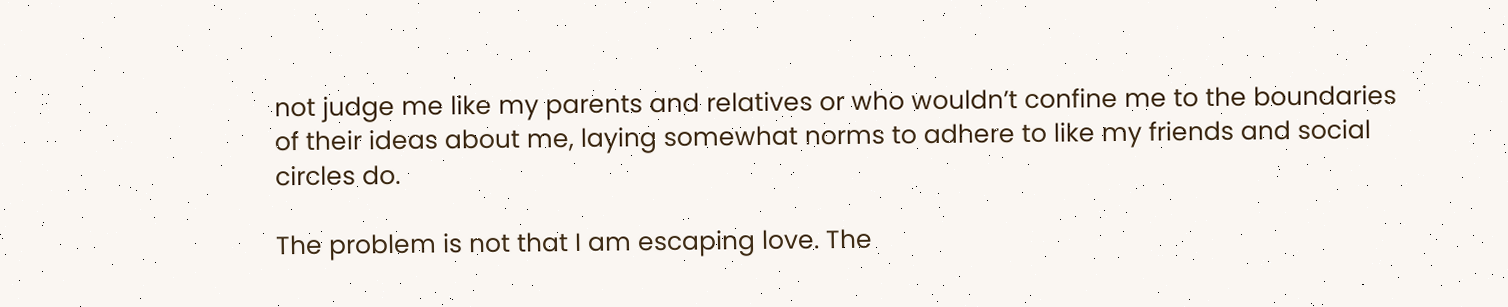not judge me like my parents and relatives or who wouldn’t confine me to the boundaries of their ideas about me, laying somewhat norms to adhere to like my friends and social circles do.

The problem is not that I am escaping love. The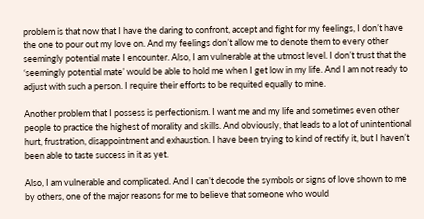problem is that now that I have the daring to confront, accept and fight for my feelings, I don’t have the one to pour out my love on. And my feelings don’t allow me to denote them to every other seemingly potential mate I encounter. Also, I am vulnerable at the utmost level. I don’t trust that the ‘seemingly potential mate’ would be able to hold me when I get low in my life. And I am not ready to adjust with such a person. I require their efforts to be requited equally to mine.

Another problem that I possess is perfectionism. I want me and my life and sometimes even other people to practice the highest of morality and skills. And obviously, that leads to a lot of unintentional hurt, frustration, disappointment and exhaustion. I have been trying to kind of rectify it, but I haven’t been able to taste success in it as yet.

Also, I am vulnerable and complicated. And I can’t decode the symbols or signs of love shown to me by others, one of the major reasons for me to believe that someone who would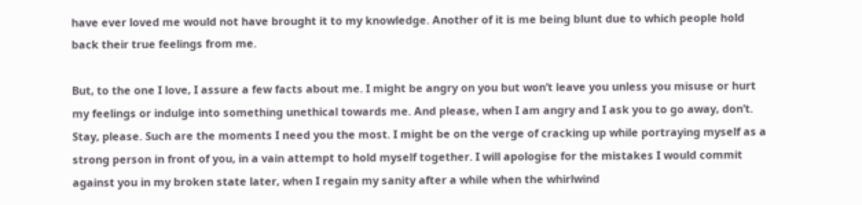have ever loved me would not have brought it to my knowledge. Another of it is me being blunt due to which people hold back their true feelings from me.

But, to the one I love, I assure a few facts about me. I might be angry on you but won’t leave you unless you misuse or hurt my feelings or indulge into something unethical towards me. And please, when I am angry and I ask you to go away, don’t. Stay, please. Such are the moments I need you the most. I might be on the verge of cracking up while portraying myself as a strong person in front of you, in a vain attempt to hold myself together. I will apologise for the mistakes I would commit against you in my broken state later, when I regain my sanity after a while when the whirlwind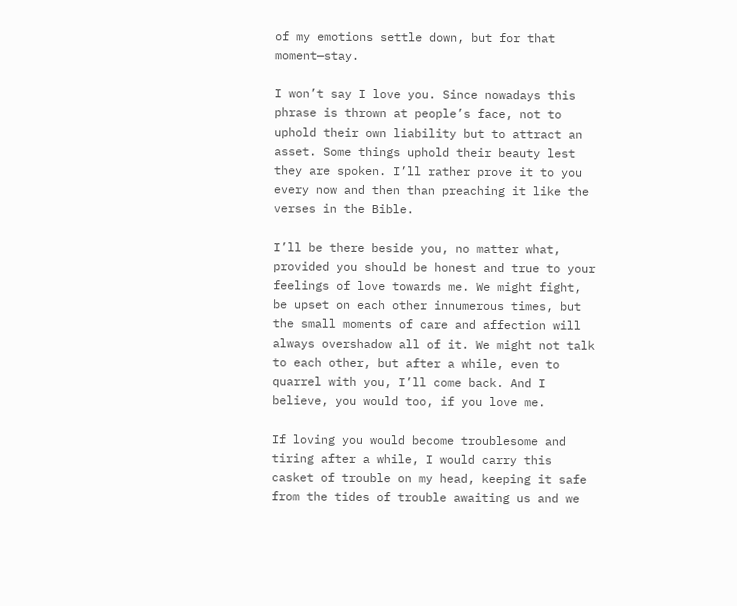of my emotions settle down, but for that moment—stay.

I won’t say I love you. Since nowadays this phrase is thrown at people’s face, not to uphold their own liability but to attract an asset. Some things uphold their beauty lest they are spoken. I’ll rather prove it to you every now and then than preaching it like the verses in the Bible.

I’ll be there beside you, no matter what, provided you should be honest and true to your feelings of love towards me. We might fight, be upset on each other innumerous times, but the small moments of care and affection will always overshadow all of it. We might not talk to each other, but after a while, even to quarrel with you, I’ll come back. And I believe, you would too, if you love me.

If loving you would become troublesome and tiring after a while, I would carry this casket of trouble on my head, keeping it safe from the tides of trouble awaiting us and we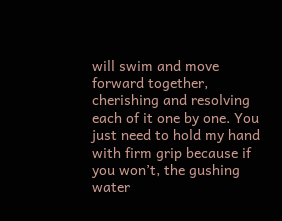will swim and move forward together, cherishing and resolving each of it one by one. You just need to hold my hand with firm grip because if you won’t, the gushing water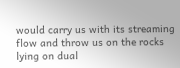would carry us with its streaming flow and throw us on the rocks lying on dual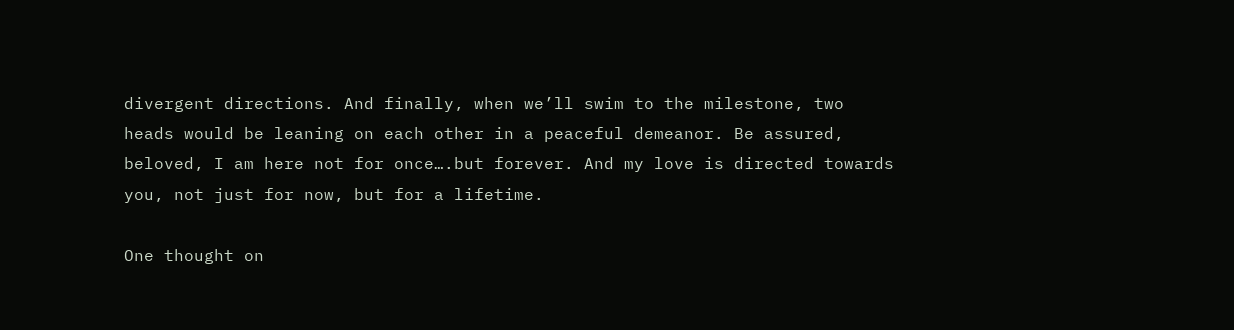divergent directions. And finally, when we’ll swim to the milestone, two heads would be leaning on each other in a peaceful demeanor. Be assured, beloved, I am here not for once….but forever. And my love is directed towards you, not just for now, but for a lifetime.

One thought on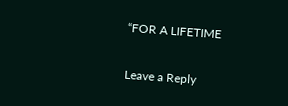“FOR A LIFETIME

Leave a Reply